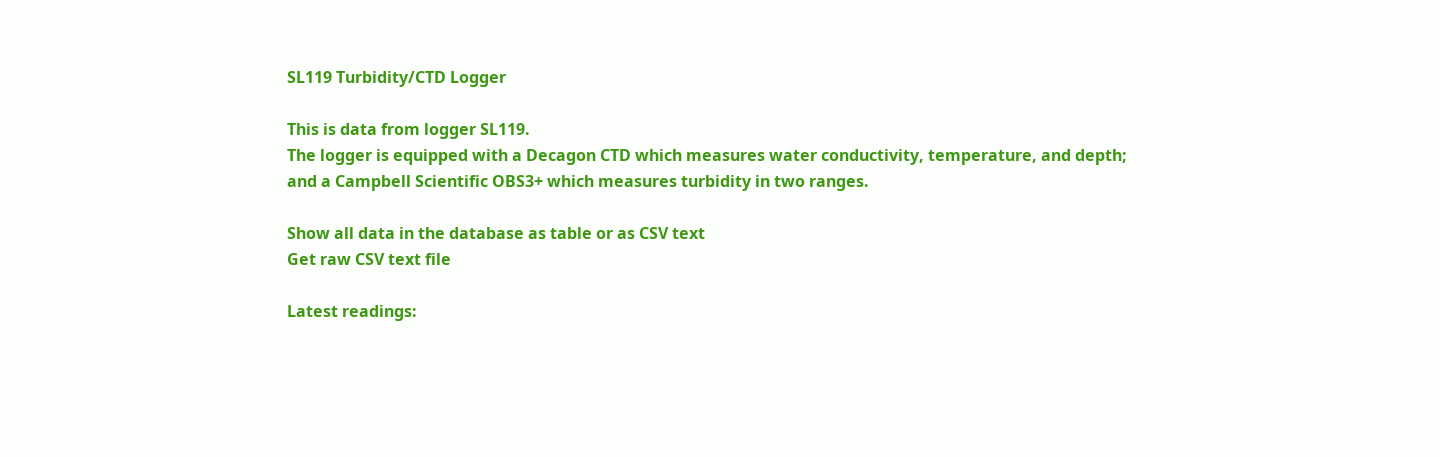SL119 Turbidity/CTD Logger

This is data from logger SL119.
The logger is equipped with a Decagon CTD which measures water conductivity, temperature, and depth;
and a Campbell Scientific OBS3+ which measures turbidity in two ranges.

Show all data in the database as table or as CSV text
Get raw CSV text file

Latest readings: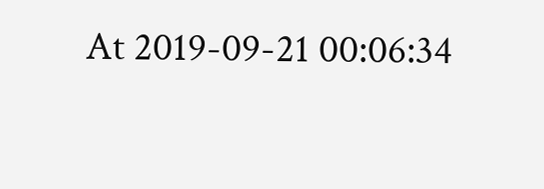At 2019-09-21 00:06:34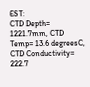EST:
CTD Depth= 1221.7mm, CTD Temp= 13.6 degreesC, CTD Conductivity= 222.7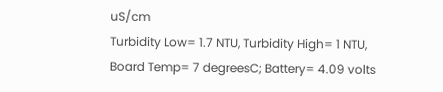uS/cm
Turbidity Low= 1.7 NTU, Turbidity High= 1 NTU, Board Temp= 7 degreesC; Battery= 4.09 volts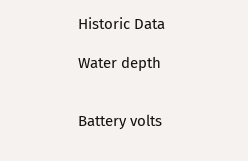Historic Data

Water depth


Battery volts